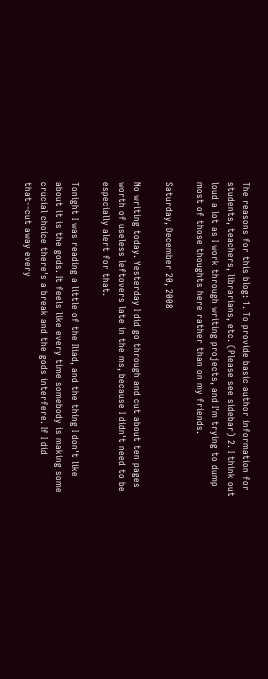The reasons for this blog: 1. To provide basic author information for students, teachers, librarians, etc. (Please see sidebar) 2. I think out loud a lot as I work through writing projects, and I'm trying to dump most of those thoughts here rather than on my friends.

Saturday, December 20, 2008

No writing today. Yesterday I did go through and cut about ten pages worth of useless leftovers late in the ms, because I didn't need to be especially alert for that.

Tonight I was reading a little of the Iliad, and the thing I don't like about it is the gods. It feels like every time somebody is making some crucial choice there's a break and the gods interfere. If I did that--cut away every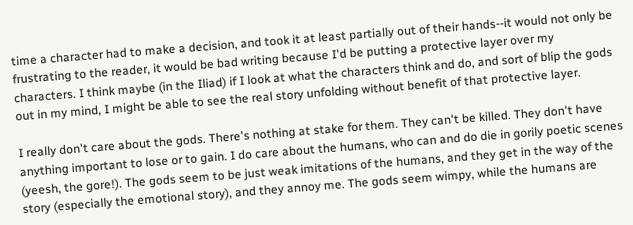time a character had to make a decision, and took it at least partially out of their hands--it would not only be frustrating to the reader, it would be bad writing because I'd be putting a protective layer over my characters. I think maybe (in the Iliad) if I look at what the characters think and do, and sort of blip the gods out in my mind, I might be able to see the real story unfolding without benefit of that protective layer.

I really don't care about the gods. There's nothing at stake for them. They can't be killed. They don't have anything important to lose or to gain. I do care about the humans, who can and do die in gorily poetic scenes (yeesh, the gore!). The gods seem to be just weak imitations of the humans, and they get in the way of the story (especially the emotional story), and they annoy me. The gods seem wimpy, while the humans are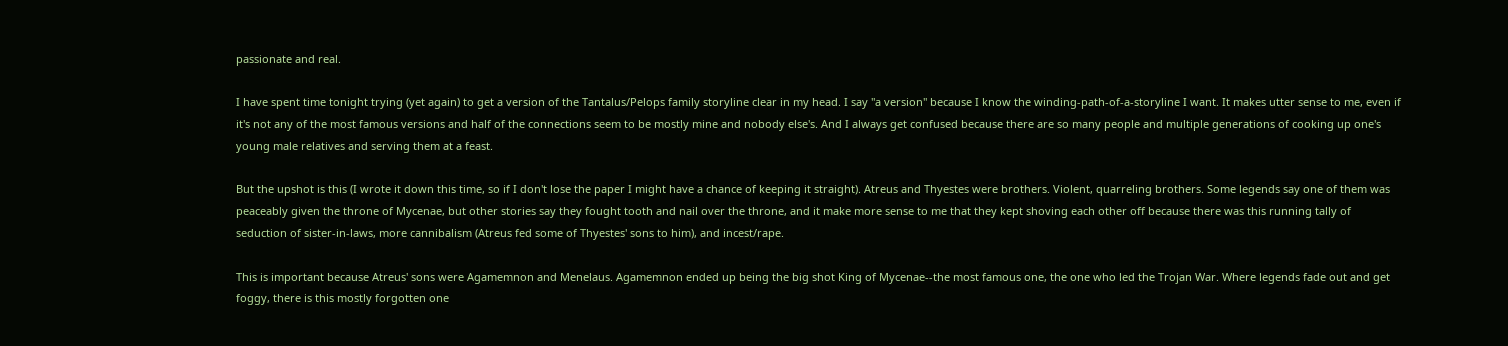passionate and real.

I have spent time tonight trying (yet again) to get a version of the Tantalus/Pelops family storyline clear in my head. I say "a version" because I know the winding-path-of-a-storyline I want. It makes utter sense to me, even if it's not any of the most famous versions and half of the connections seem to be mostly mine and nobody else's. And I always get confused because there are so many people and multiple generations of cooking up one's young male relatives and serving them at a feast.

But the upshot is this (I wrote it down this time, so if I don't lose the paper I might have a chance of keeping it straight). Atreus and Thyestes were brothers. Violent, quarreling brothers. Some legends say one of them was peaceably given the throne of Mycenae, but other stories say they fought tooth and nail over the throne, and it make more sense to me that they kept shoving each other off because there was this running tally of seduction of sister-in-laws, more cannibalism (Atreus fed some of Thyestes' sons to him), and incest/rape.

This is important because Atreus' sons were Agamemnon and Menelaus. Agamemnon ended up being the big shot King of Mycenae--the most famous one, the one who led the Trojan War. Where legends fade out and get foggy, there is this mostly forgotten one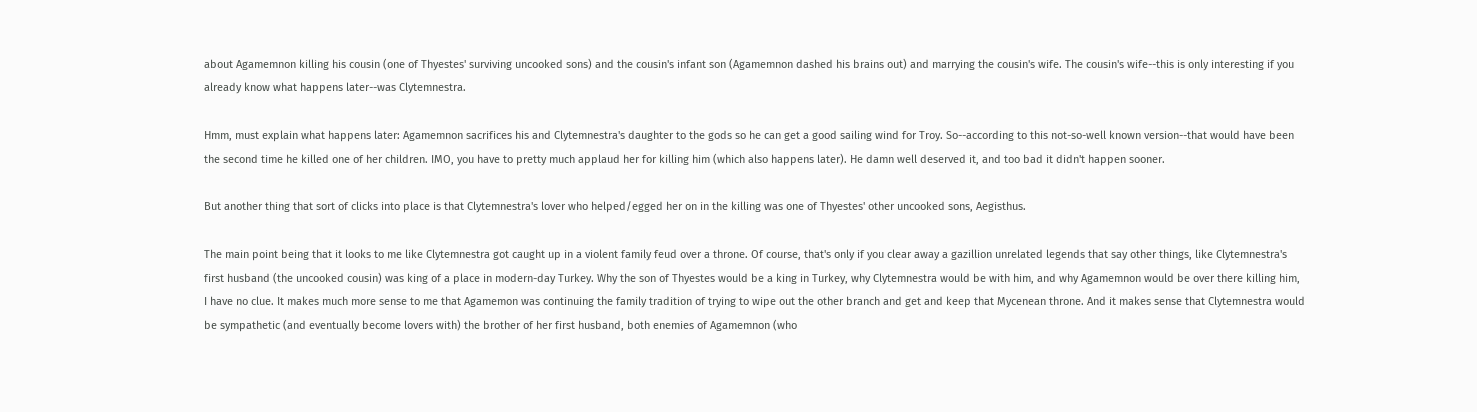about Agamemnon killing his cousin (one of Thyestes' surviving uncooked sons) and the cousin's infant son (Agamemnon dashed his brains out) and marrying the cousin's wife. The cousin's wife--this is only interesting if you already know what happens later--was Clytemnestra.

Hmm, must explain what happens later: Agamemnon sacrifices his and Clytemnestra's daughter to the gods so he can get a good sailing wind for Troy. So--according to this not-so-well known version--that would have been the second time he killed one of her children. IMO, you have to pretty much applaud her for killing him (which also happens later). He damn well deserved it, and too bad it didn't happen sooner.

But another thing that sort of clicks into place is that Clytemnestra's lover who helped/egged her on in the killing was one of Thyestes' other uncooked sons, Aegisthus.

The main point being that it looks to me like Clytemnestra got caught up in a violent family feud over a throne. Of course, that's only if you clear away a gazillion unrelated legends that say other things, like Clytemnestra's first husband (the uncooked cousin) was king of a place in modern-day Turkey. Why the son of Thyestes would be a king in Turkey, why Clytemnestra would be with him, and why Agamemnon would be over there killing him, I have no clue. It makes much more sense to me that Agamemon was continuing the family tradition of trying to wipe out the other branch and get and keep that Mycenean throne. And it makes sense that Clytemnestra would be sympathetic (and eventually become lovers with) the brother of her first husband, both enemies of Agamemnon (who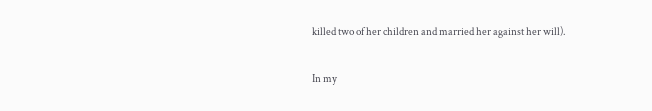killed two of her children and married her against her will).

In my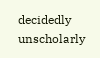decidedly unscholarly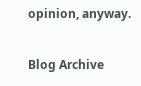opinion, anyway.

Blog Archive